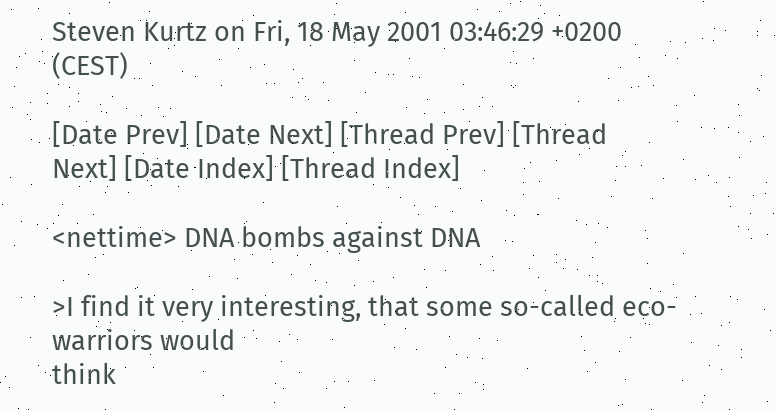Steven Kurtz on Fri, 18 May 2001 03:46:29 +0200 (CEST)

[Date Prev] [Date Next] [Thread Prev] [Thread Next] [Date Index] [Thread Index]

<nettime> DNA bombs against DNA

>I find it very interesting, that some so-called eco-warriors would
think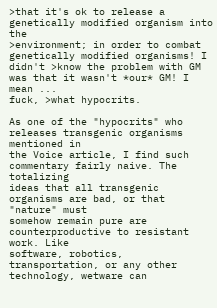>that it's ok to release a genetically modified organism into the
>environment; in order to combat genetically modified organisms! I
didn't >know the problem with GM was that it wasn't *our* GM! I mean ...
fuck, >what hypocrits.

As one of the "hypocrits" who releases transgenic organisms mentioned in
the Voice article, I find such commentary fairly naive. The totalizing
ideas that all transgenic organisms are bad, or that "nature" must
somehow remain pure are counterproductive to resistant work. Like
software, robotics, transportation, or any other technology, wetware can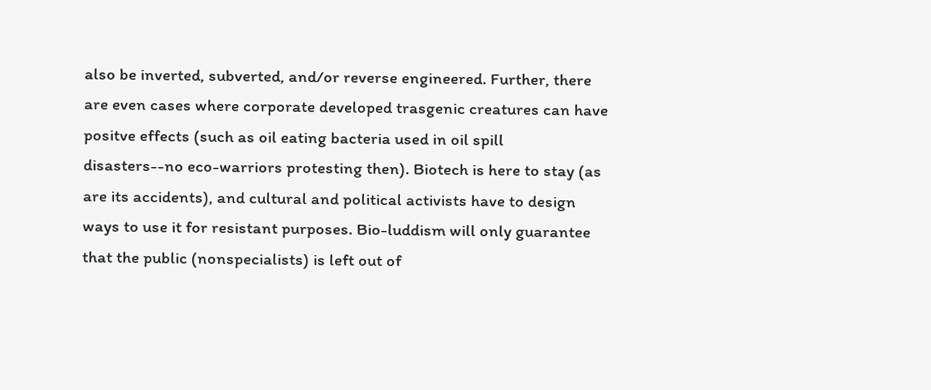also be inverted, subverted, and/or reverse engineered. Further, there
are even cases where corporate developed trasgenic creatures can have
positve effects (such as oil eating bacteria used in oil spill
disasters--no eco-warriors protesting then). Biotech is here to stay (as
are its accidents), and cultural and political activists have to design
ways to use it for resistant purposes. Bio-luddism will only guarantee
that the public (nonspecialists) is left out of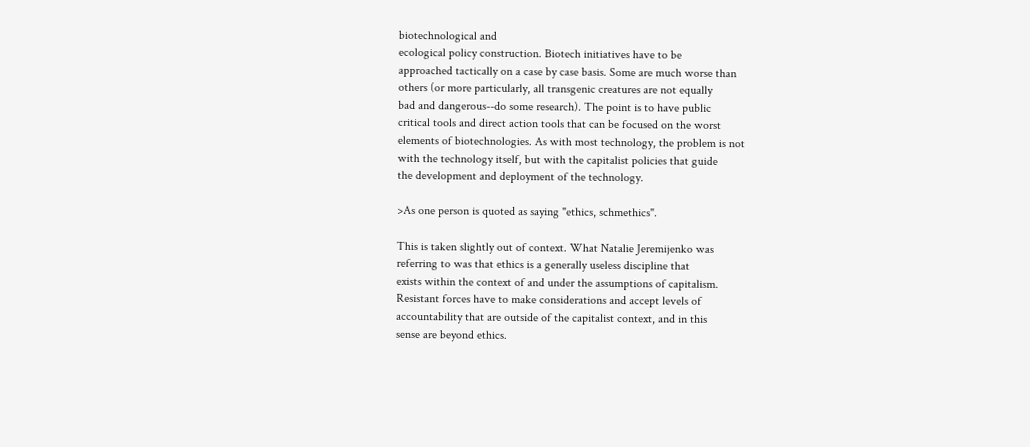biotechnological and
ecological policy construction. Biotech initiatives have to be
approached tactically on a case by case basis. Some are much worse than
others (or more particularly, all transgenic creatures are not equally
bad and dangerous--do some research). The point is to have public
critical tools and direct action tools that can be focused on the worst
elements of biotechnologies. As with most technology, the problem is not
with the technology itself, but with the capitalist policies that guide
the development and deployment of the technology.

>As one person is quoted as saying "ethics, schmethics".

This is taken slightly out of context. What Natalie Jeremijenko was
referring to was that ethics is a generally useless discipline that
exists within the context of and under the assumptions of capitalism.
Resistant forces have to make considerations and accept levels of
accountability that are outside of the capitalist context, and in this
sense are beyond ethics.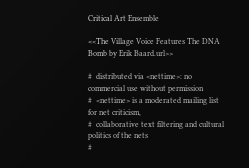Critical Art Ensemble

<<The Village Voice Features The DNA Bomb by Erik Baard.url>>

#  distributed via <nettime>: no commercial use without permission
#  <nettime> is a moderated mailing list for net criticism,
#  collaborative text filtering and cultural politics of the nets
#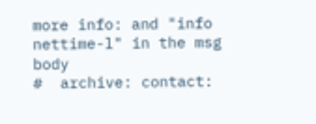more info: and "info nettime-l" in the msg body
#  archive: contact: